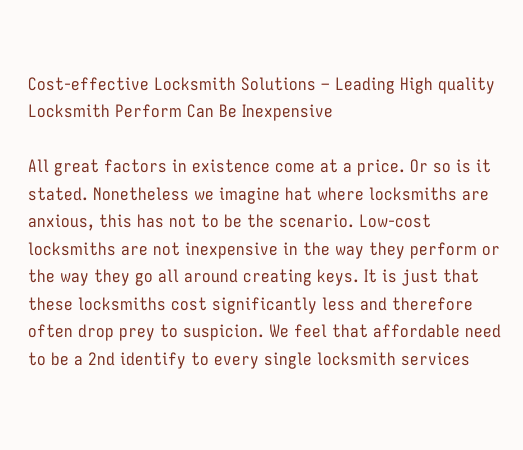Cost-effective Locksmith Solutions – Leading High quality Locksmith Perform Can Be Inexpensive

All great factors in existence come at a price. Or so is it stated. Nonetheless we imagine hat where locksmiths are anxious, this has not to be the scenario. Low-cost locksmiths are not inexpensive in the way they perform or the way they go all around creating keys. It is just that these locksmiths cost significantly less and therefore often drop prey to suspicion. We feel that affordable need to be a 2nd identify to every single locksmith services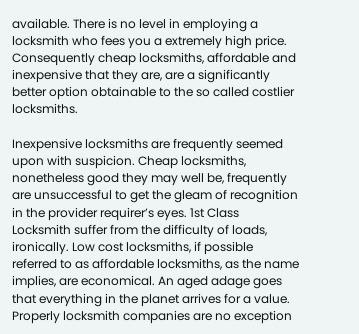available. There is no level in employing a locksmith who fees you a extremely high price. Consequently cheap locksmiths, affordable and inexpensive that they are, are a significantly better option obtainable to the so called costlier locksmiths.

Inexpensive locksmiths are frequently seemed upon with suspicion. Cheap locksmiths, nonetheless good they may well be, frequently are unsuccessful to get the gleam of recognition in the provider requirer’s eyes. 1st Class Locksmith suffer from the difficulty of loads, ironically. Low cost locksmiths, if possible referred to as affordable locksmiths, as the name implies, are economical. An aged adage goes that everything in the planet arrives for a value. Properly locksmith companies are no exception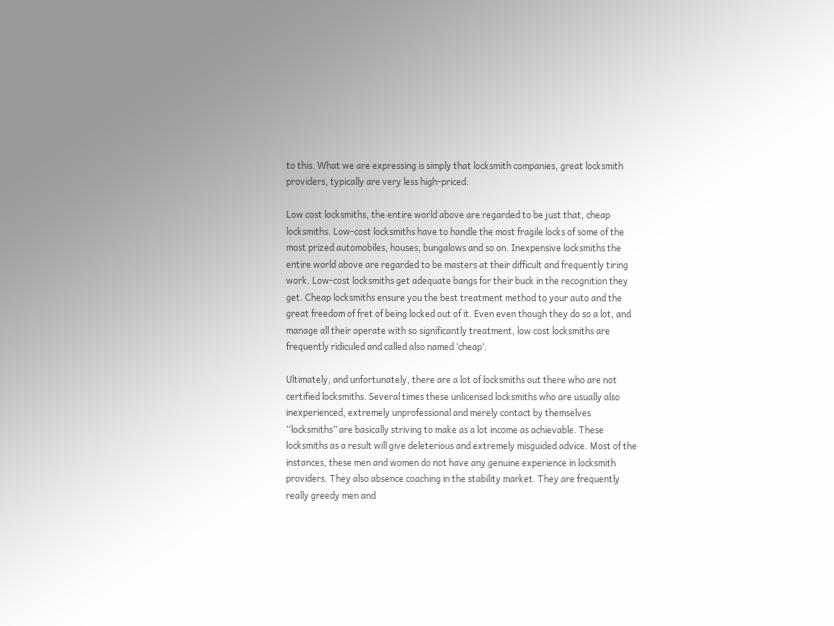to this. What we are expressing is simply that locksmith companies, great locksmith providers, typically are very less high-priced.

Low cost locksmiths, the entire world above are regarded to be just that, cheap locksmiths. Low-cost locksmiths have to handle the most fragile locks of some of the most prized automobiles, houses, bungalows and so on. Inexpensive locksmiths the entire world above are regarded to be masters at their difficult and frequently tiring work. Low-cost locksmiths get adequate bangs for their buck in the recognition they get. Cheap locksmiths ensure you the best treatment method to your auto and the great freedom of fret of being locked out of it. Even even though they do so a lot, and manage all their operate with so significantly treatment, low cost locksmiths are frequently ridiculed and called also named ‘cheap’.

Ultimately, and unfortunately, there are a lot of locksmiths out there who are not certified locksmiths. Several times these unlicensed locksmiths who are usually also inexperienced, extremely unprofessional and merely contact by themselves “locksmiths” are basically striving to make as a lot income as achievable. These locksmiths as a result will give deleterious and extremely misguided advice. Most of the instances, these men and women do not have any genuine experience in locksmith providers. They also absence coaching in the stability market. They are frequently really greedy men and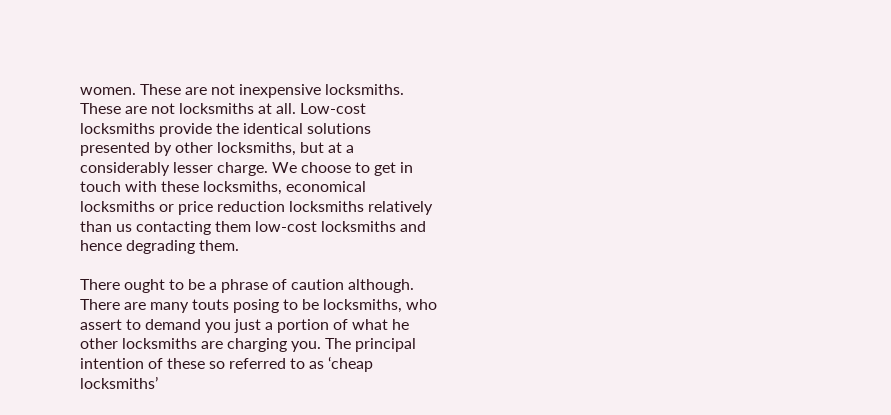women. These are not inexpensive locksmiths. These are not locksmiths at all. Low-cost locksmiths provide the identical solutions presented by other locksmiths, but at a considerably lesser charge. We choose to get in touch with these locksmiths, economical locksmiths or price reduction locksmiths relatively than us contacting them low-cost locksmiths and hence degrading them.

There ought to be a phrase of caution although. There are many touts posing to be locksmiths, who assert to demand you just a portion of what he other locksmiths are charging you. The principal intention of these so referred to as ‘cheap locksmiths’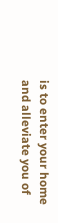is to enter your home and alleviate you of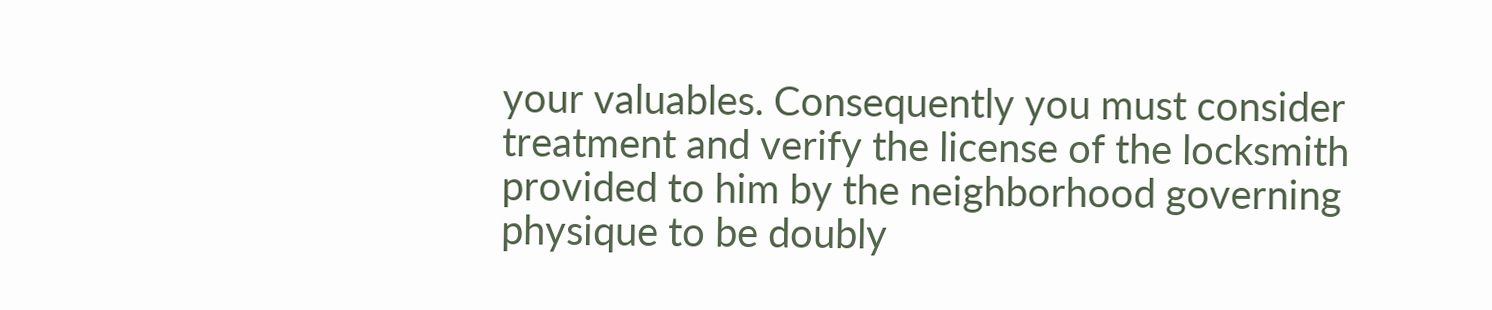your valuables. Consequently you must consider treatment and verify the license of the locksmith provided to him by the neighborhood governing physique to be doubly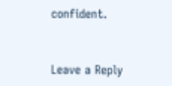confident.


Leave a Reply